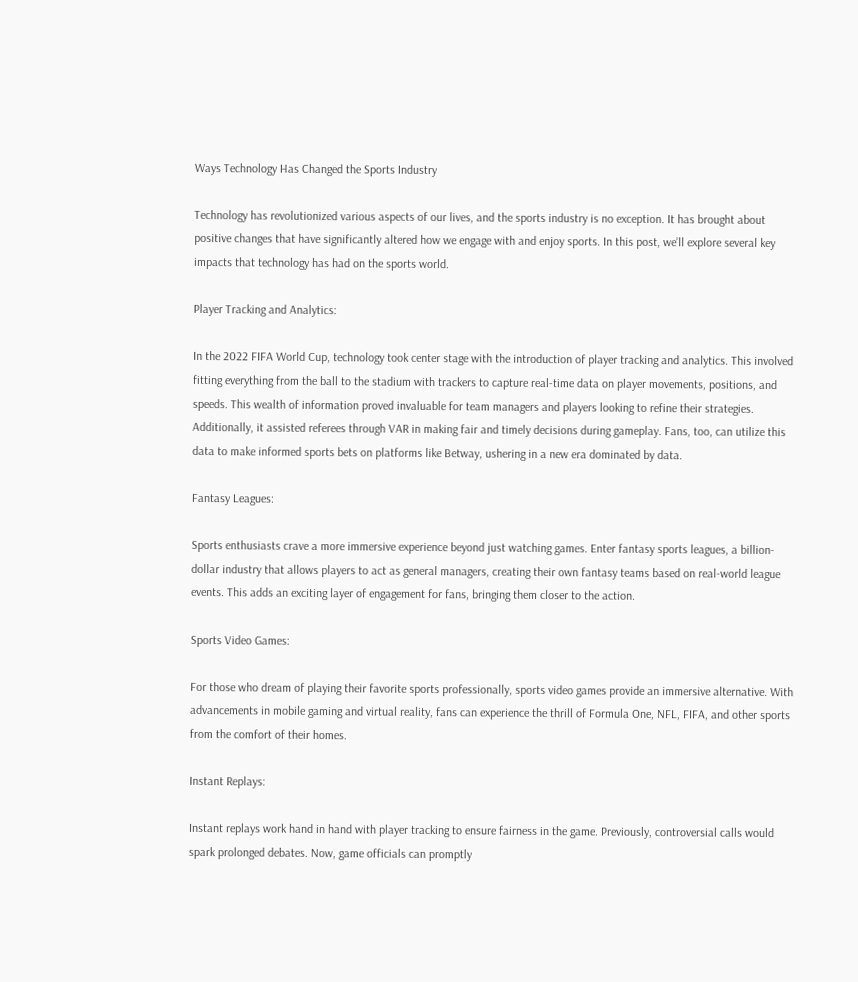Ways Technology Has Changed the Sports Industry

Technology has revolutionized various aspects of our lives, and the sports industry is no exception. It has brought about positive changes that have significantly altered how we engage with and enjoy sports. In this post, we’ll explore several key impacts that technology has had on the sports world.

Player Tracking and Analytics:

In the 2022 FIFA World Cup, technology took center stage with the introduction of player tracking and analytics. This involved fitting everything from the ball to the stadium with trackers to capture real-time data on player movements, positions, and speeds. This wealth of information proved invaluable for team managers and players looking to refine their strategies. Additionally, it assisted referees through VAR in making fair and timely decisions during gameplay. Fans, too, can utilize this data to make informed sports bets on platforms like Betway, ushering in a new era dominated by data.

Fantasy Leagues:

Sports enthusiasts crave a more immersive experience beyond just watching games. Enter fantasy sports leagues, a billion-dollar industry that allows players to act as general managers, creating their own fantasy teams based on real-world league events. This adds an exciting layer of engagement for fans, bringing them closer to the action.

Sports Video Games:

For those who dream of playing their favorite sports professionally, sports video games provide an immersive alternative. With advancements in mobile gaming and virtual reality, fans can experience the thrill of Formula One, NFL, FIFA, and other sports from the comfort of their homes.

Instant Replays:

Instant replays work hand in hand with player tracking to ensure fairness in the game. Previously, controversial calls would spark prolonged debates. Now, game officials can promptly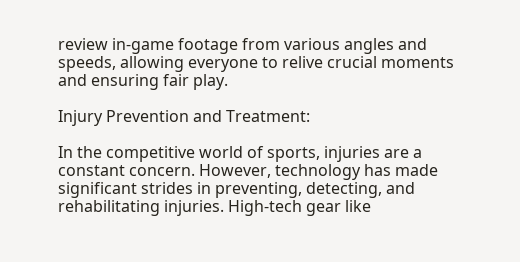review in-game footage from various angles and speeds, allowing everyone to relive crucial moments and ensuring fair play.

Injury Prevention and Treatment:

In the competitive world of sports, injuries are a constant concern. However, technology has made significant strides in preventing, detecting, and rehabilitating injuries. High-tech gear like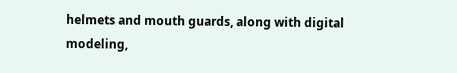helmets and mouth guards, along with digital modeling,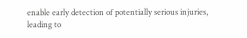enable early detection of potentially serious injuries, leading to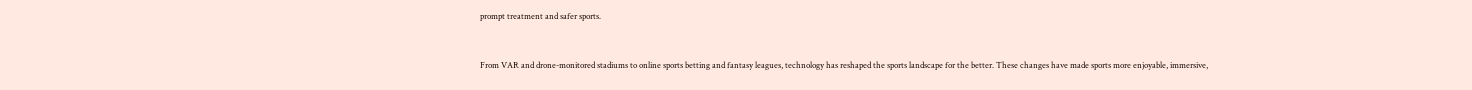prompt treatment and safer sports.


From VAR and drone-monitored stadiums to online sports betting and fantasy leagues, technology has reshaped the sports landscape for the better. These changes have made sports more enjoyable, immersive,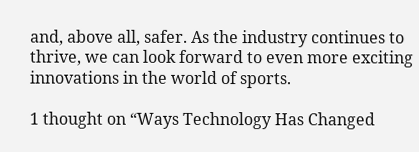and, above all, safer. As the industry continues to thrive, we can look forward to even more exciting innovations in the world of sports.

1 thought on “Ways Technology Has Changed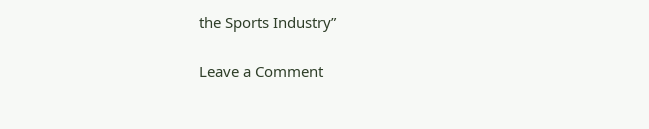the Sports Industry”

Leave a Comment